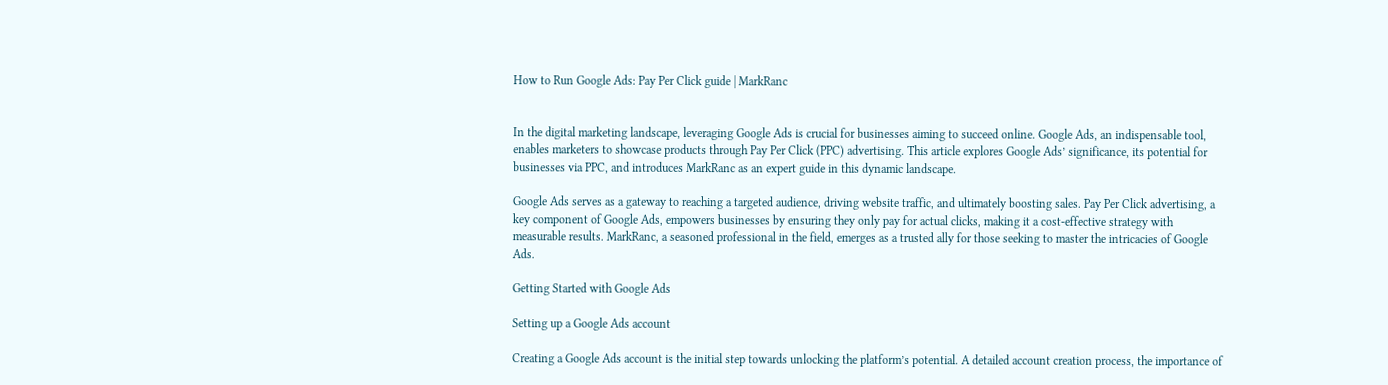How to Run Google Ads: Pay Per Click guide | MarkRanc


In the digital marketing landscape, leveraging Google Ads is crucial for businesses aiming to succeed online. Google Ads, an indispensable tool, enables marketers to showcase products through Pay Per Click (PPC) advertising. This article explores Google Ads’ significance, its potential for businesses via PPC, and introduces MarkRanc as an expert guide in this dynamic landscape.

Google Ads serves as a gateway to reaching a targeted audience, driving website traffic, and ultimately boosting sales. Pay Per Click advertising, a key component of Google Ads, empowers businesses by ensuring they only pay for actual clicks, making it a cost-effective strategy with measurable results. MarkRanc, a seasoned professional in the field, emerges as a trusted ally for those seeking to master the intricacies of Google Ads.

Getting Started with Google Ads

Setting up a Google Ads account

Creating a Google Ads account is the initial step towards unlocking the platform’s potential. A detailed account creation process, the importance of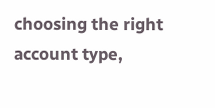choosing the right account type,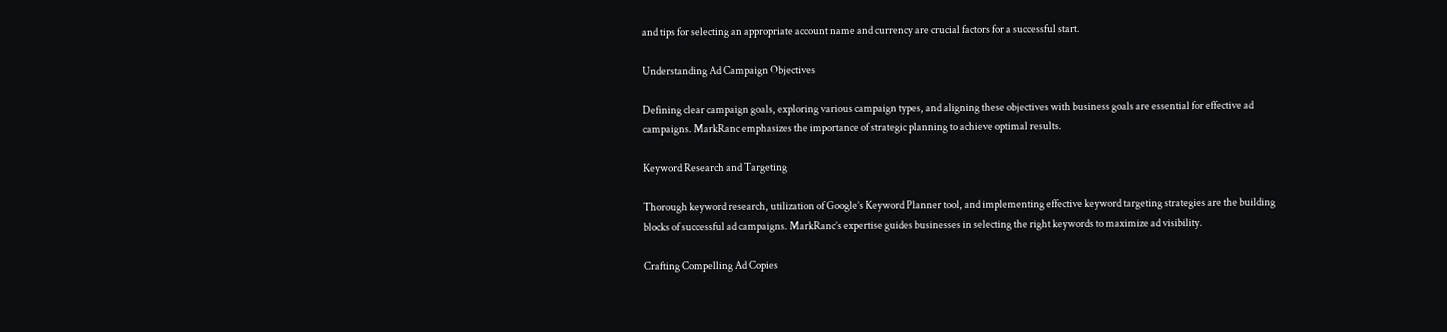and tips for selecting an appropriate account name and currency are crucial factors for a successful start.

Understanding Ad Campaign Objectives

Defining clear campaign goals, exploring various campaign types, and aligning these objectives with business goals are essential for effective ad campaigns. MarkRanc emphasizes the importance of strategic planning to achieve optimal results.

Keyword Research and Targeting

Thorough keyword research, utilization of Google’s Keyword Planner tool, and implementing effective keyword targeting strategies are the building blocks of successful ad campaigns. MarkRanc’s expertise guides businesses in selecting the right keywords to maximize ad visibility.

Crafting Compelling Ad Copies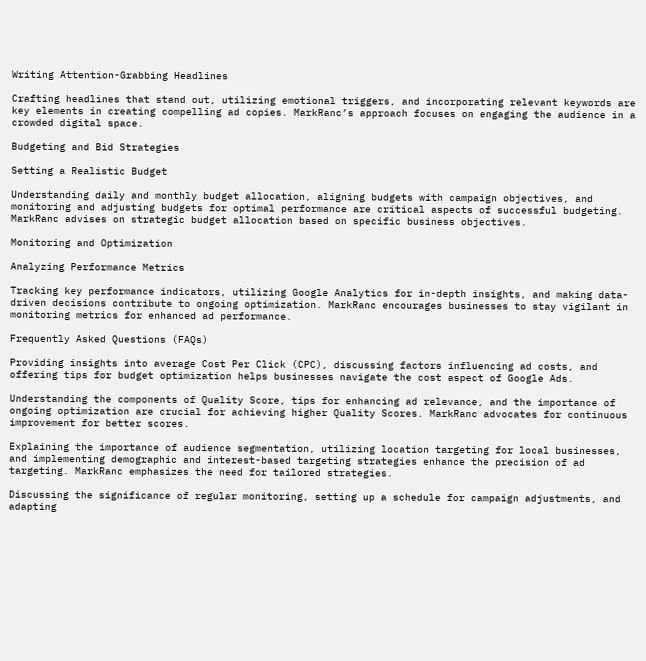Writing Attention-Grabbing Headlines

Crafting headlines that stand out, utilizing emotional triggers, and incorporating relevant keywords are key elements in creating compelling ad copies. MarkRanc’s approach focuses on engaging the audience in a crowded digital space.

Budgeting and Bid Strategies

Setting a Realistic Budget

Understanding daily and monthly budget allocation, aligning budgets with campaign objectives, and monitoring and adjusting budgets for optimal performance are critical aspects of successful budgeting. MarkRanc advises on strategic budget allocation based on specific business objectives.

Monitoring and Optimization

Analyzing Performance Metrics

Tracking key performance indicators, utilizing Google Analytics for in-depth insights, and making data-driven decisions contribute to ongoing optimization. MarkRanc encourages businesses to stay vigilant in monitoring metrics for enhanced ad performance.

Frequently Asked Questions (FAQs)

Providing insights into average Cost Per Click (CPC), discussing factors influencing ad costs, and offering tips for budget optimization helps businesses navigate the cost aspect of Google Ads.

Understanding the components of Quality Score, tips for enhancing ad relevance, and the importance of ongoing optimization are crucial for achieving higher Quality Scores. MarkRanc advocates for continuous improvement for better scores.

Explaining the importance of audience segmentation, utilizing location targeting for local businesses, and implementing demographic and interest-based targeting strategies enhance the precision of ad targeting. MarkRanc emphasizes the need for tailored strategies.

Discussing the significance of regular monitoring, setting up a schedule for campaign adjustments, and adapting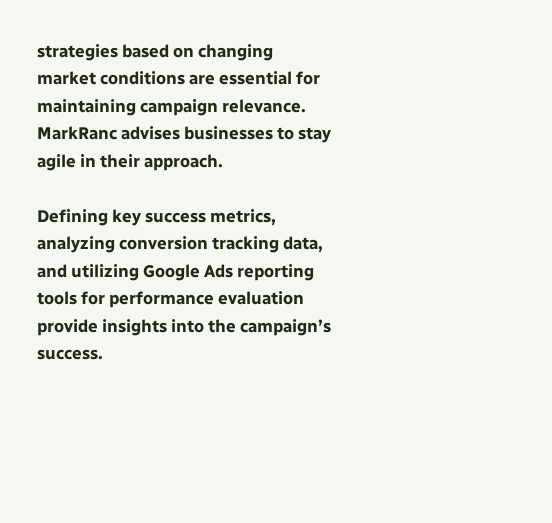strategies based on changing market conditions are essential for maintaining campaign relevance. MarkRanc advises businesses to stay agile in their approach.

Defining key success metrics, analyzing conversion tracking data, and utilizing Google Ads reporting tools for performance evaluation provide insights into the campaign’s success.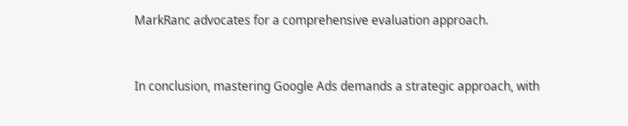MarkRanc advocates for a comprehensive evaluation approach.


In conclusion, mastering Google Ads demands a strategic approach, with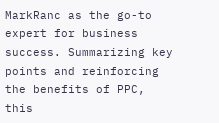MarkRanc as the go-to expert for business success. Summarizing key points and reinforcing the benefits of PPC, this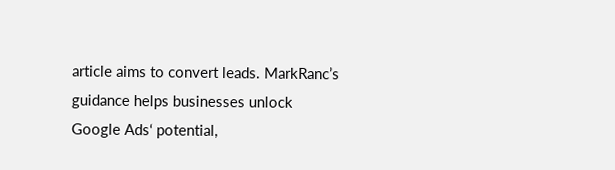article aims to convert leads. MarkRanc’s guidance helps businesses unlock Google Ads‘ potential,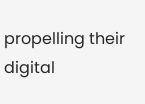propelling their digital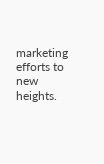marketing efforts to new heights.